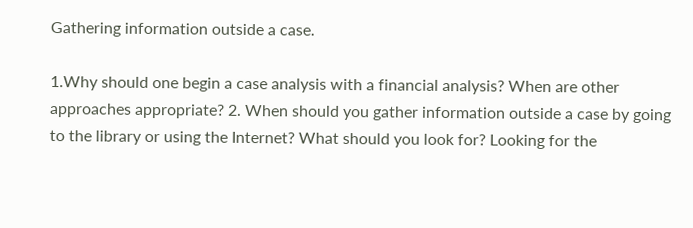Gathering information outside a case.

1.Why should one begin a case analysis with a financial analysis? When are other approaches appropriate? 2. When should you gather information outside a case by going to the library or using the Internet? What should you look for? Looking for the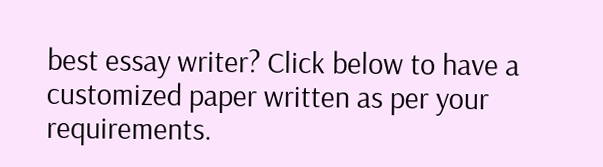best essay writer? Click below to have a customized paper written as per your requirements.